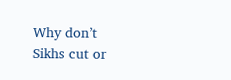Why don’t Sikhs cut or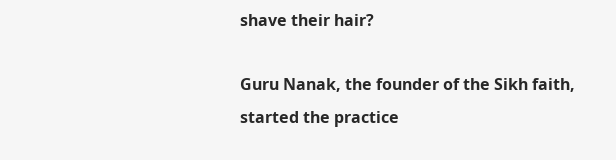shave their hair?

Guru Nanak, the founder of the Sikh faith, started the practice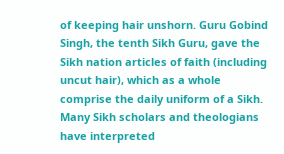of keeping hair unshorn. Guru Gobind Singh, the tenth Sikh Guru, gave the Sikh nation articles of faith (including uncut hair), which as a whole comprise the daily uniform of a Sikh. Many Sikh scholars and theologians have interpreted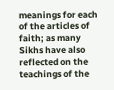meanings for each of the articles of faith; as many Sikhs have also reflected on the teachings of the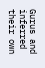Gurus and inferred their own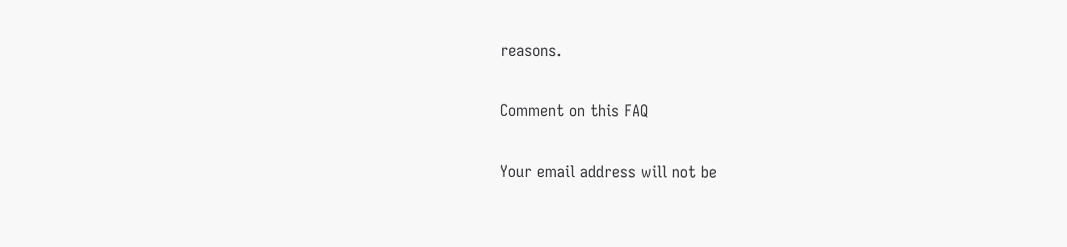reasons.

Comment on this FAQ

Your email address will not be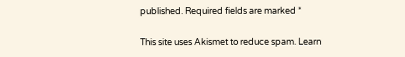published. Required fields are marked *

This site uses Akismet to reduce spam. Learn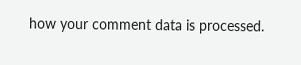how your comment data is processed.